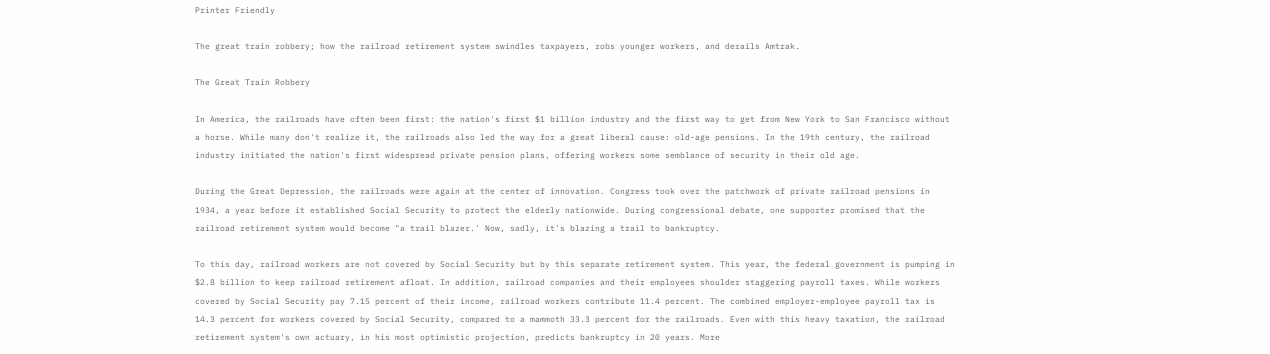Printer Friendly

The great train robbery; how the railroad retirement system swindles taxpayers, robs younger workers, and derails Amtrak.

The Great Train Robbery

In America, the railroads have often been first: the nation's first $1 billion industry and the first way to get from New York to San Francisco without a horse. While many don't realize it, the railroads also led the way for a great liberal cause: old-age pensions. In the 19th century, the railroad industry initiated the nation's first widespread private pension plans, offering workers some semblance of security in their old age.

During the Great Depression, the railroads were again at the center of innovation. Congress took over the patchwork of private railroad pensions in 1934, a year before it established Social Security to protect the elderly nationwide. During congressional debate, one supporter promised that the railroad retirement system would become "a trail blazer.' Now, sadly, it's blazing a trail to bankruptcy.

To this day, railroad workers are not covered by Social Security but by this separate retirement system. This year, the federal government is pumping in $2.8 billion to keep railroad retirement afloat. In addition, railroad companies and their employees shoulder staggering payroll taxes. While workers covered by Social Security pay 7.15 percent of their income, railroad workers contribute 11.4 percent. The combined employer-employee payroll tax is 14.3 percent for workers covered by Social Security, compared to a mammoth 33.3 percent for the railroads. Even with this heavy taxation, the railroad retirement system's own actuary, in his most optimistic projection, predicts bankruptcy in 20 years. More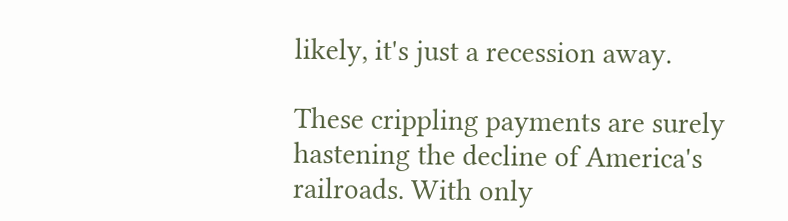likely, it's just a recession away.

These crippling payments are surely hastening the decline of America's railroads. With only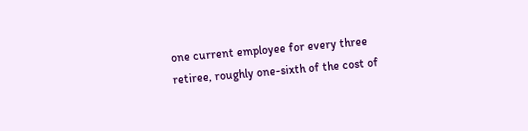one current employee for every three retiree, roughly one-sixth of the cost of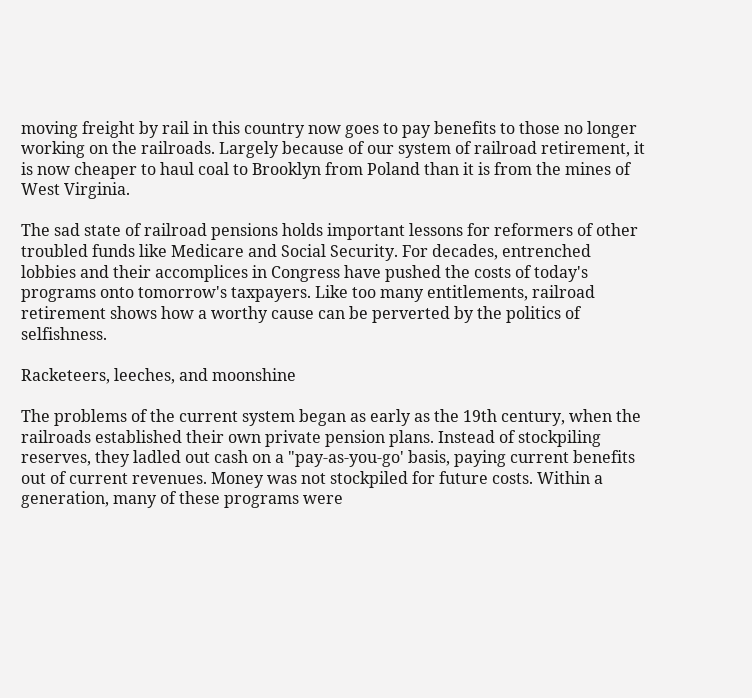moving freight by rail in this country now goes to pay benefits to those no longer working on the railroads. Largely because of our system of railroad retirement, it is now cheaper to haul coal to Brooklyn from Poland than it is from the mines of West Virginia.

The sad state of railroad pensions holds important lessons for reformers of other troubled funds like Medicare and Social Security. For decades, entrenched lobbies and their accomplices in Congress have pushed the costs of today's programs onto tomorrow's taxpayers. Like too many entitlements, railroad retirement shows how a worthy cause can be perverted by the politics of selfishness.

Racketeers, leeches, and moonshine

The problems of the current system began as early as the 19th century, when the railroads established their own private pension plans. Instead of stockpiling reserves, they ladled out cash on a "pay-as-you-go' basis, paying current benefits out of current revenues. Money was not stockpiled for future costs. Within a generation, many of these programs were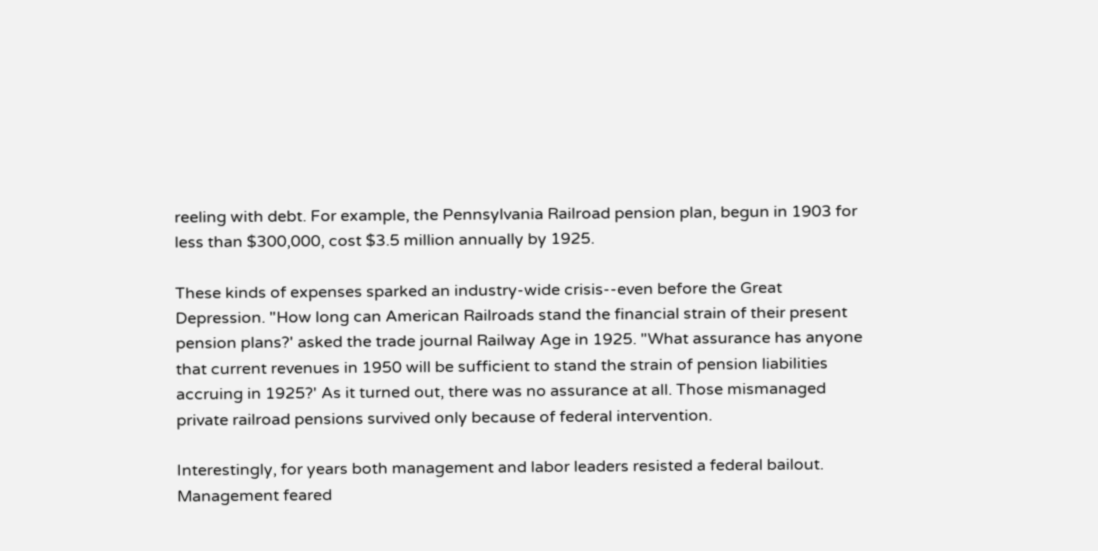reeling with debt. For example, the Pennsylvania Railroad pension plan, begun in 1903 for less than $300,000, cost $3.5 million annually by 1925.

These kinds of expenses sparked an industry-wide crisis--even before the Great Depression. "How long can American Railroads stand the financial strain of their present pension plans?' asked the trade journal Railway Age in 1925. "What assurance has anyone that current revenues in 1950 will be sufficient to stand the strain of pension liabilities accruing in 1925?' As it turned out, there was no assurance at all. Those mismanaged private railroad pensions survived only because of federal intervention.

Interestingly, for years both management and labor leaders resisted a federal bailout. Management feared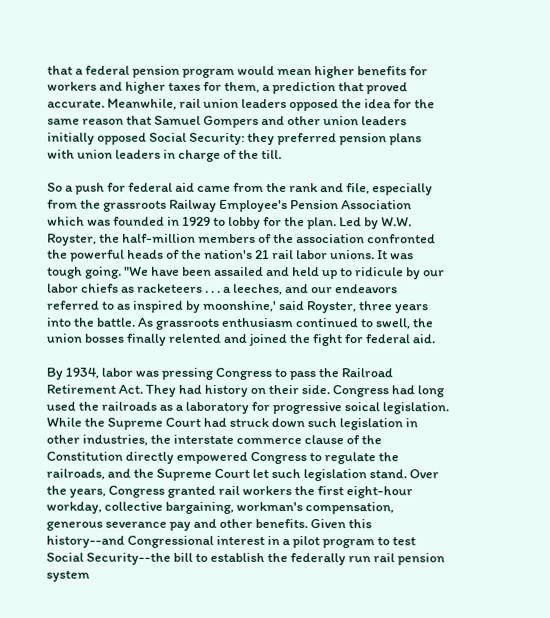that a federal pension program would mean higher benefits for workers and higher taxes for them, a prediction that proved accurate. Meanwhile, rail union leaders opposed the idea for the same reason that Samuel Gompers and other union leaders initially opposed Social Security: they preferred pension plans with union leaders in charge of the till.

So a push for federal aid came from the rank and file, especially from the grassroots Railway Employee's Pension Association which was founded in 1929 to lobby for the plan. Led by W.W. Royster, the half-million members of the association confronted the powerful heads of the nation's 21 rail labor unions. It was tough going. "We have been assailed and held up to ridicule by our labor chiefs as racketeers . . . a leeches, and our endeavors referred to as inspired by moonshine,' said Royster, three years into the battle. As grassroots enthusiasm continued to swell, the union bosses finally relented and joined the fight for federal aid.

By 1934, labor was pressing Congress to pass the Railroad Retirement Act. They had history on their side. Congress had long used the railroads as a laboratory for progressive soical legislation. While the Supreme Court had struck down such legislation in other industries, the interstate commerce clause of the Constitution directly empowered Congress to regulate the railroads, and the Supreme Court let such legislation stand. Over the years, Congress granted rail workers the first eight-hour workday, collective bargaining, workman's compensation, generous severance pay and other benefits. Given this history--and Congressional interest in a pilot program to test Social Security--the bill to establish the federally run rail pension system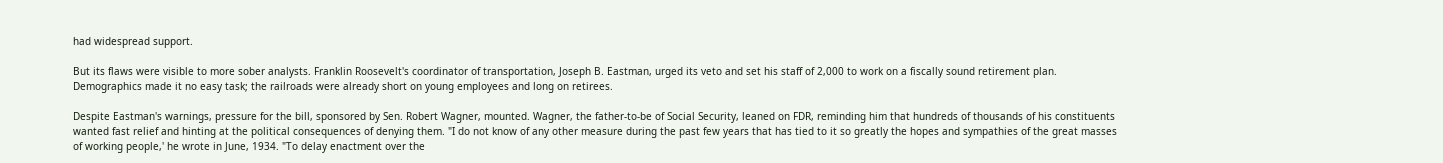had widespread support.

But its flaws were visible to more sober analysts. Franklin Roosevelt's coordinator of transportation, Joseph B. Eastman, urged its veto and set his staff of 2,000 to work on a fiscally sound retirement plan. Demographics made it no easy task; the railroads were already short on young employees and long on retirees.

Despite Eastman's warnings, pressure for the bill, sponsored by Sen. Robert Wagner, mounted. Wagner, the father-to-be of Social Security, leaned on FDR, reminding him that hundreds of thousands of his constituents wanted fast relief and hinting at the political consequences of denying them. "I do not know of any other measure during the past few years that has tied to it so greatly the hopes and sympathies of the great masses of working people,' he wrote in June, 1934. "To delay enactment over the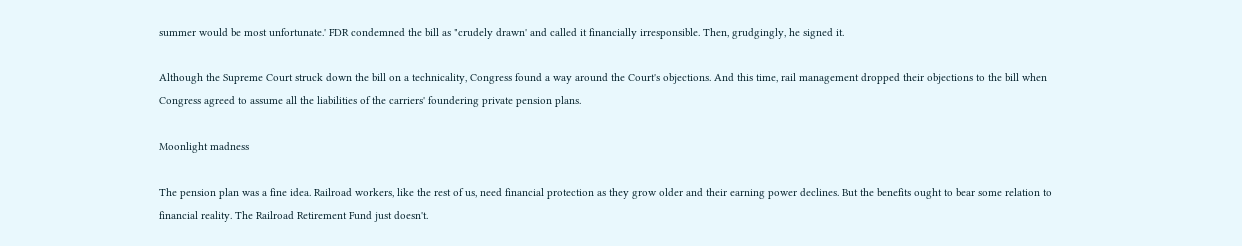summer would be most unfortunate.' FDR condemned the bill as "crudely drawn' and called it financially irresponsible. Then, grudgingly, he signed it.

Although the Supreme Court struck down the bill on a technicality, Congress found a way around the Court's objections. And this time, rail management dropped their objections to the bill when Congress agreed to assume all the liabilities of the carriers' foundering private pension plans.

Moonlight madness

The pension plan was a fine idea. Railroad workers, like the rest of us, need financial protection as they grow older and their earning power declines. But the benefits ought to bear some relation to financial reality. The Railroad Retirement Fund just doesn't.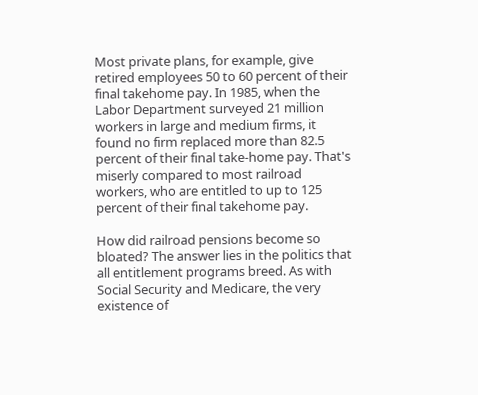Most private plans, for example, give retired employees 50 to 60 percent of their final takehome pay. In 1985, when the Labor Department surveyed 21 million workers in large and medium firms, it found no firm replaced more than 82.5 percent of their final take-home pay. That's miserly compared to most railroad workers, who are entitled to up to 125 percent of their final takehome pay.

How did railroad pensions become so bloated? The answer lies in the politics that all entitlement programs breed. As with Social Security and Medicare, the very existence of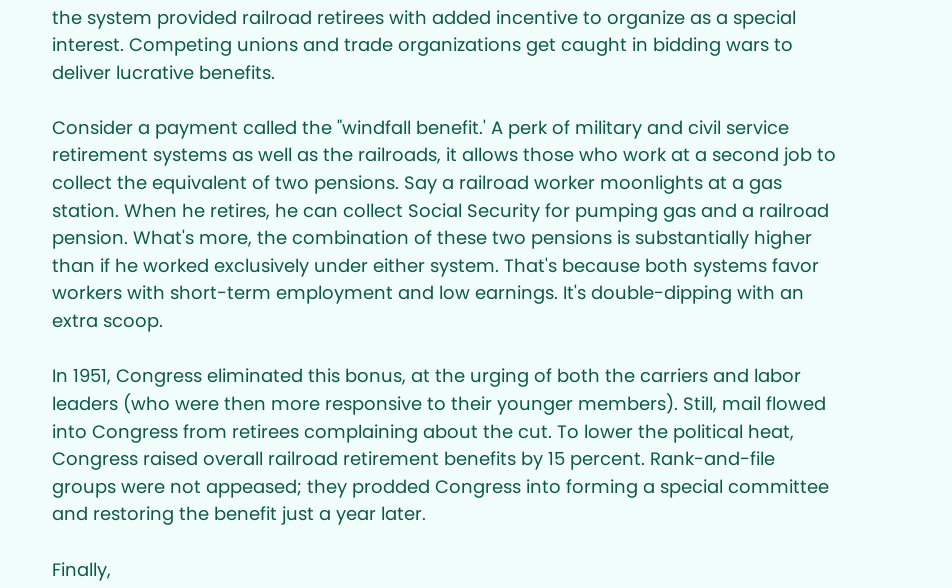the system provided railroad retirees with added incentive to organize as a special interest. Competing unions and trade organizations get caught in bidding wars to deliver lucrative benefits.

Consider a payment called the "windfall benefit.' A perk of military and civil service retirement systems as well as the railroads, it allows those who work at a second job to collect the equivalent of two pensions. Say a railroad worker moonlights at a gas station. When he retires, he can collect Social Security for pumping gas and a railroad pension. What's more, the combination of these two pensions is substantially higher than if he worked exclusively under either system. That's because both systems favor workers with short-term employment and low earnings. It's double-dipping with an extra scoop.

In 1951, Congress eliminated this bonus, at the urging of both the carriers and labor leaders (who were then more responsive to their younger members). Still, mail flowed into Congress from retirees complaining about the cut. To lower the political heat, Congress raised overall railroad retirement benefits by 15 percent. Rank-and-file groups were not appeased; they prodded Congress into forming a special committee and restoring the benefit just a year later.

Finally,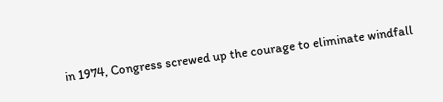in 1974, Congress screwed up the courage to eliminate windfall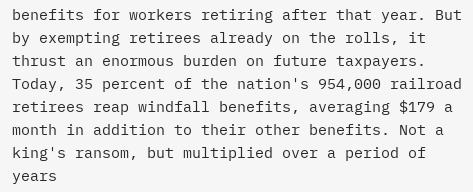benefits for workers retiring after that year. But by exempting retirees already on the rolls, it thrust an enormous burden on future taxpayers. Today, 35 percent of the nation's 954,000 railroad retirees reap windfall benefits, averaging $179 a month in addition to their other benefits. Not a king's ransom, but multiplied over a period of years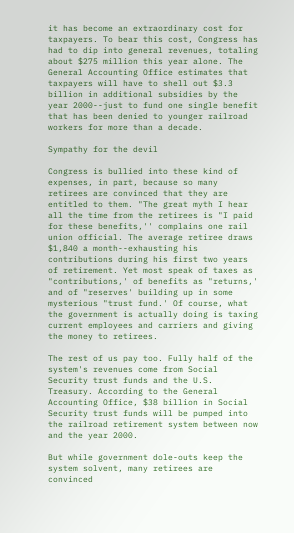it has become an extraordinary cost for taxpayers. To bear this cost, Congress has had to dip into general revenues, totaling about $275 million this year alone. The General Accounting Office estimates that taxpayers will have to shell out $3.3 billion in additional subsidies by the year 2000--just to fund one single benefit that has been denied to younger railroad workers for more than a decade.

Sympathy for the devil

Congress is bullied into these kind of expenses, in part, because so many retirees are convinced that they are entitled to them. "The great myth I hear all the time from the retirees is "I paid for these benefits,'' complains one rail union official. The average retiree draws $1,840 a month--exhausting his contributions during his first two years of retirement. Yet most speak of taxes as "contributions,' of benefits as "returns,' and of "reserves' building up in some mysterious "trust fund.' Of course, what the government is actually doing is taxing current employees and carriers and giving the money to retirees.

The rest of us pay too. Fully half of the system's revenues come from Social Security trust funds and the U.S. Treasury. According to the General Accounting Office, $38 billion in Social Security trust funds will be pumped into the railroad retirement system between now and the year 2000.

But while government dole-outs keep the system solvent, many retirees are convinced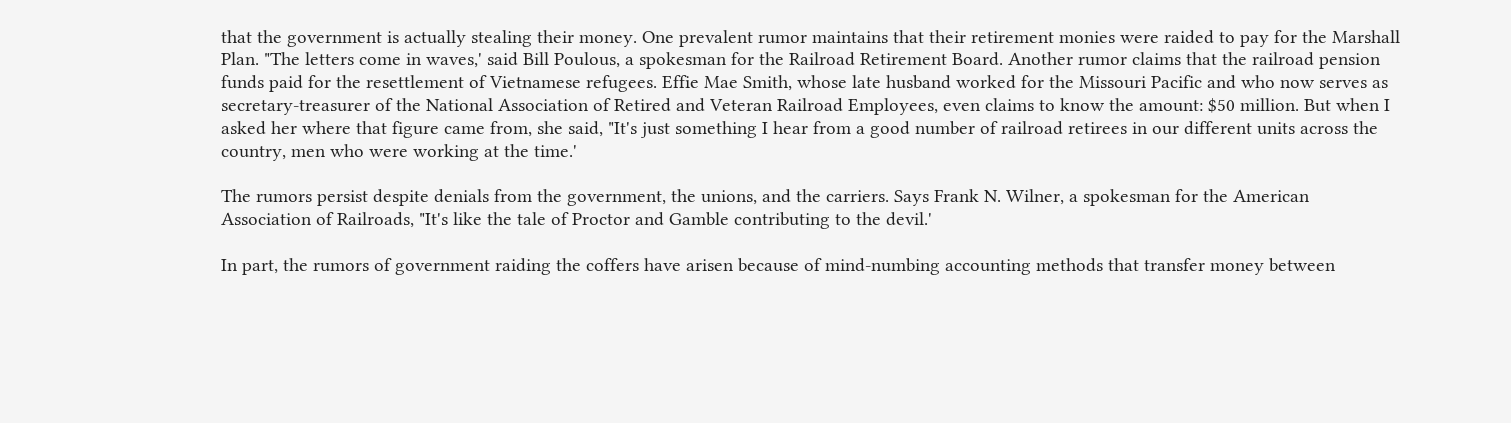that the government is actually stealing their money. One prevalent rumor maintains that their retirement monies were raided to pay for the Marshall Plan. "The letters come in waves,' said Bill Poulous, a spokesman for the Railroad Retirement Board. Another rumor claims that the railroad pension funds paid for the resettlement of Vietnamese refugees. Effie Mae Smith, whose late husband worked for the Missouri Pacific and who now serves as secretary-treasurer of the National Association of Retired and Veteran Railroad Employees, even claims to know the amount: $50 million. But when I asked her where that figure came from, she said, "It's just something I hear from a good number of railroad retirees in our different units across the country, men who were working at the time.'

The rumors persist despite denials from the government, the unions, and the carriers. Says Frank N. Wilner, a spokesman for the American Association of Railroads, "It's like the tale of Proctor and Gamble contributing to the devil.'

In part, the rumors of government raiding the coffers have arisen because of mind-numbing accounting methods that transfer money between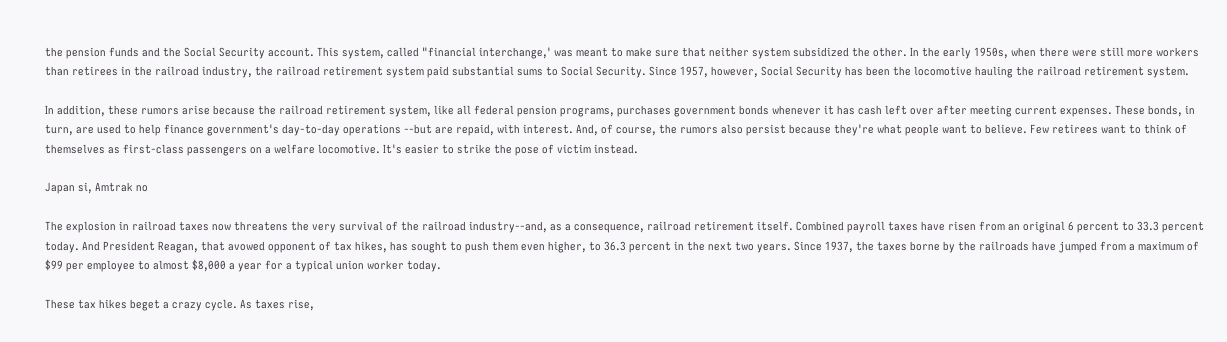the pension funds and the Social Security account. This system, called "financial interchange,' was meant to make sure that neither system subsidized the other. In the early 1950s, when there were still more workers than retirees in the railroad industry, the railroad retirement system paid substantial sums to Social Security. Since 1957, however, Social Security has been the locomotive hauling the railroad retirement system.

In addition, these rumors arise because the railroad retirement system, like all federal pension programs, purchases government bonds whenever it has cash left over after meeting current expenses. These bonds, in turn, are used to help finance government's day-to-day operations --but are repaid, with interest. And, of course, the rumors also persist because they're what people want to believe. Few retirees want to think of themselves as first-class passengers on a welfare locomotive. It's easier to strike the pose of victim instead.

Japan si, Amtrak no

The explosion in railroad taxes now threatens the very survival of the railroad industry--and, as a consequence, railroad retirement itself. Combined payroll taxes have risen from an original 6 percent to 33.3 percent today. And President Reagan, that avowed opponent of tax hikes, has sought to push them even higher, to 36.3 percent in the next two years. Since 1937, the taxes borne by the railroads have jumped from a maximum of $99 per employee to almost $8,000 a year for a typical union worker today.

These tax hikes beget a crazy cycle. As taxes rise,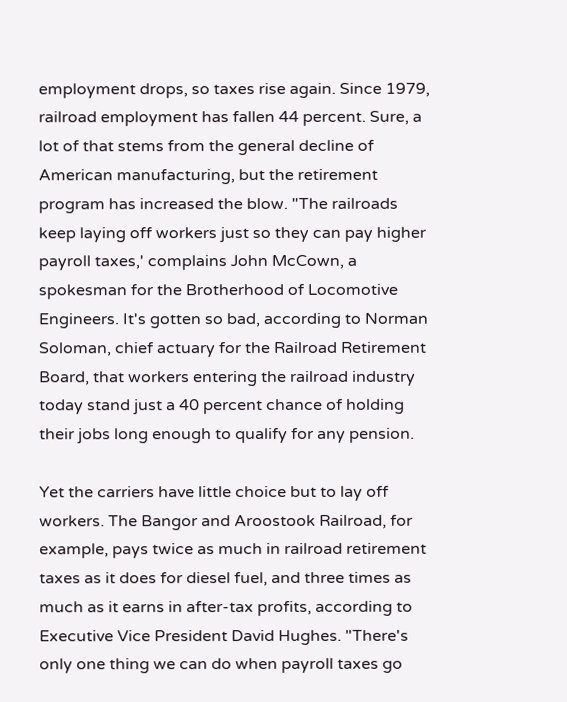employment drops, so taxes rise again. Since 1979, railroad employment has fallen 44 percent. Sure, a lot of that stems from the general decline of American manufacturing, but the retirement program has increased the blow. "The railroads keep laying off workers just so they can pay higher payroll taxes,' complains John McCown, a spokesman for the Brotherhood of Locomotive Engineers. It's gotten so bad, according to Norman Soloman, chief actuary for the Railroad Retirement Board, that workers entering the railroad industry today stand just a 40 percent chance of holding their jobs long enough to qualify for any pension.

Yet the carriers have little choice but to lay off workers. The Bangor and Aroostook Railroad, for example, pays twice as much in railroad retirement taxes as it does for diesel fuel, and three times as much as it earns in after-tax profits, according to Executive Vice President David Hughes. "There's only one thing we can do when payroll taxes go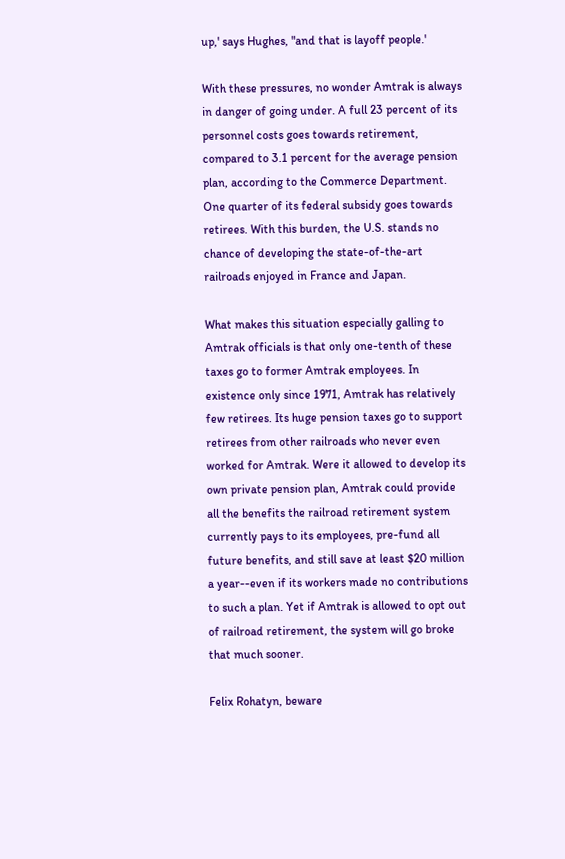up,' says Hughes, "and that is layoff people.'

With these pressures, no wonder Amtrak is always in danger of going under. A full 23 percent of its personnel costs goes towards retirement, compared to 3.1 percent for the average pension plan, according to the Commerce Department. One quarter of its federal subsidy goes towards retirees. With this burden, the U.S. stands no chance of developing the state-of-the-art railroads enjoyed in France and Japan.

What makes this situation especially galling to Amtrak officials is that only one-tenth of these taxes go to former Amtrak employees. In existence only since 1971, Amtrak has relatively few retirees. Its huge pension taxes go to support retirees from other railroads who never even worked for Amtrak. Were it allowed to develop its own private pension plan, Amtrak could provide all the benefits the railroad retirement system currently pays to its employees, pre-fund all future benefits, and still save at least $20 million a year--even if its workers made no contributions to such a plan. Yet if Amtrak is allowed to opt out of railroad retirement, the system will go broke that much sooner.

Felix Rohatyn, beware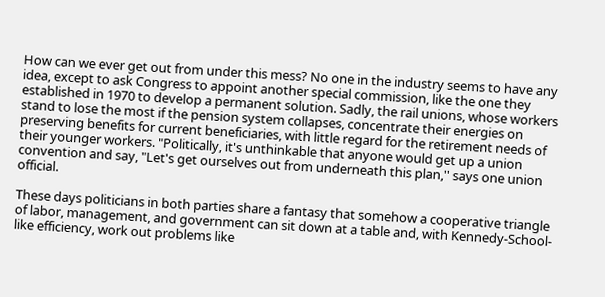How can we ever get out from under this mess? No one in the industry seems to have any idea, except to ask Congress to appoint another special commission, like the one they established in 1970 to develop a permanent solution. Sadly, the rail unions, whose workers stand to lose the most if the pension system collapses, concentrate their energies on preserving benefits for current beneficiaries, with little regard for the retirement needs of their younger workers. "Politically, it's unthinkable that anyone would get up a union convention and say, "Let's get ourselves out from underneath this plan,'' says one union official.

These days politicians in both parties share a fantasy that somehow a cooperative triangle of labor, management, and government can sit down at a table and, with Kennedy-School-like efficiency, work out problems like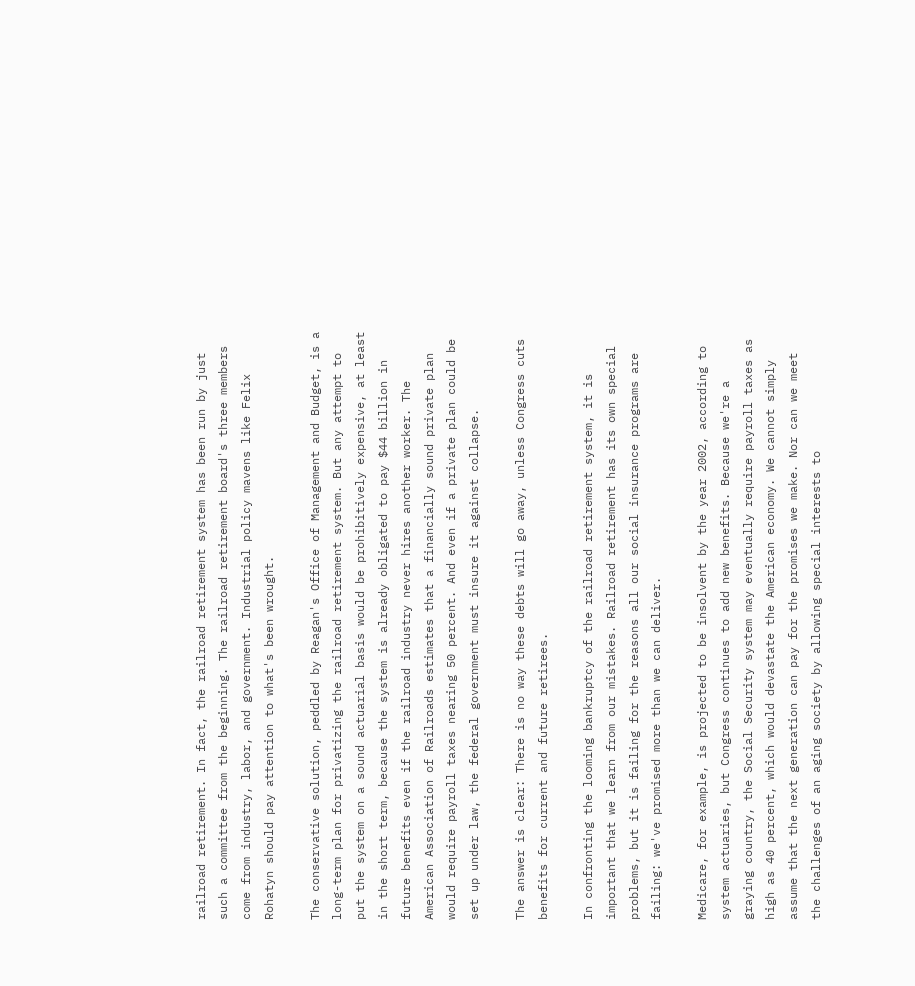railroad retirement. In fact, the railroad retirement system has been run by just such a committee from the beginning. The railroad retirement board's three members come from industry, labor, and government. Industrial policy mavens like Felix Rohatyn should pay attention to what's been wrought.

The conservative solution, peddled by Reagan's Office of Management and Budget, is a long-term plan for privatizing the railroad retirement system. But any attempt to put the system on a sound actuarial basis would be prohibitively expensive, at least in the short term, because the system is already obligated to pay $44 billion in future benefits even if the railroad industry never hires another worker. The American Association of Railroads estimates that a financially sound private plan would require payroll taxes nearing 50 percent. And even if a private plan could be set up under law, the federal government must insure it against collapse.

The answer is clear: There is no way these debts will go away, unless Congress cuts benefits for current and future retirees.

In confronting the looming bankruptcy of the railroad retirement system, it is important that we learn from our mistakes. Railroad retirement has its own special problems, but it is failing for the reasons all our social insurance programs are failing: we've promised more than we can deliver.

Medicare, for example, is projected to be insolvent by the year 2002, according to system actuaries, but Congress continues to add new benefits. Because we're a graying country, the Social Security system may eventually require payroll taxes as high as 40 percent, which would devastate the American economy. We cannot simply assume that the next generation can pay for the promises we make. Nor can we meet the challenges of an aging society by allowing special interests to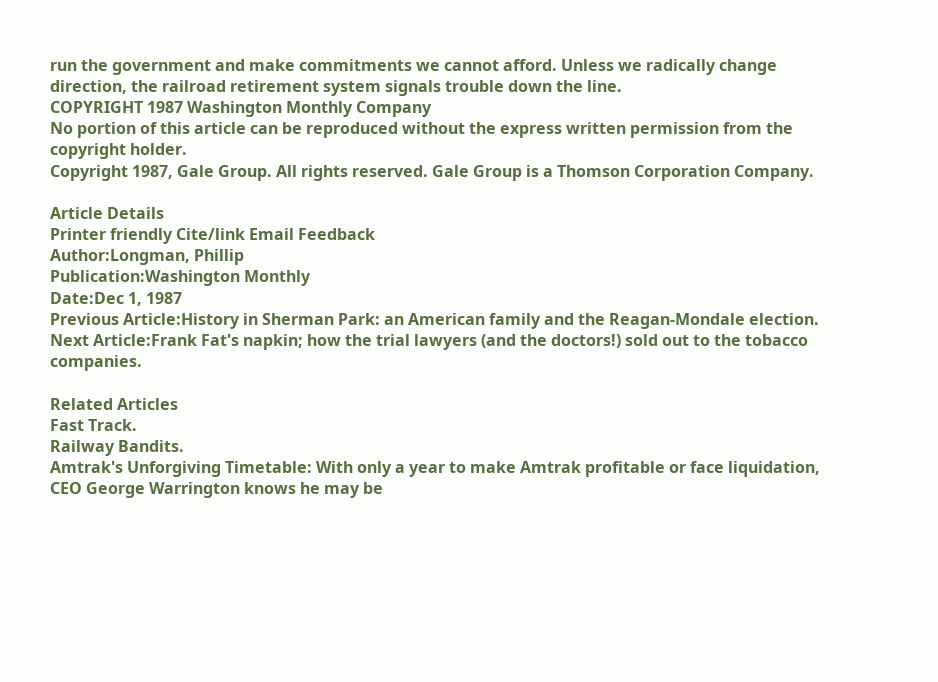run the government and make commitments we cannot afford. Unless we radically change direction, the railroad retirement system signals trouble down the line.
COPYRIGHT 1987 Washington Monthly Company
No portion of this article can be reproduced without the express written permission from the copyright holder.
Copyright 1987, Gale Group. All rights reserved. Gale Group is a Thomson Corporation Company.

Article Details
Printer friendly Cite/link Email Feedback
Author:Longman, Phillip
Publication:Washington Monthly
Date:Dec 1, 1987
Previous Article:History in Sherman Park: an American family and the Reagan-Mondale election.
Next Article:Frank Fat's napkin; how the trial lawyers (and the doctors!) sold out to the tobacco companies.

Related Articles
Fast Track.
Railway Bandits.
Amtrak's Unforgiving Timetable: With only a year to make Amtrak profitable or face liquidation, CEO George Warrington knows he may be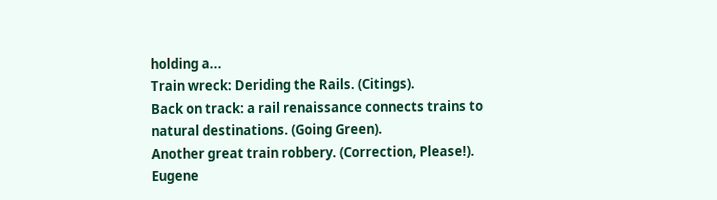holding a...
Train wreck: Deriding the Rails. (Citings).
Back on track: a rail renaissance connects trains to natural destinations. (Going Green).
Another great train robbery. (Correction, Please!).
Eugene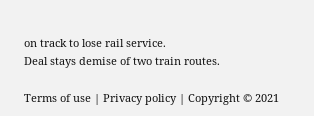on track to lose rail service.
Deal stays demise of two train routes.

Terms of use | Privacy policy | Copyright © 2021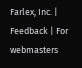Farlex, Inc. | Feedback | For webmasters